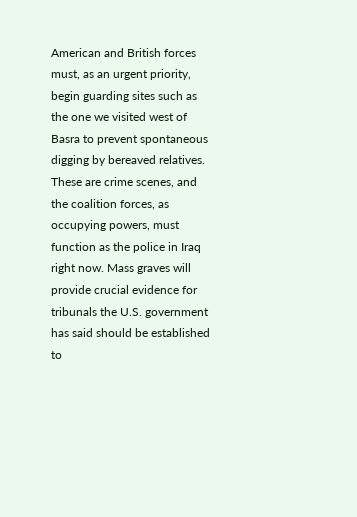American and British forces must, as an urgent priority, begin guarding sites such as the one we visited west of Basra to prevent spontaneous digging by bereaved relatives. These are crime scenes, and the coalition forces, as occupying powers, must function as the police in Iraq right now. Mass graves will provide crucial evidence for tribunals the U.S. government has said should be established to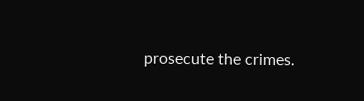prosecute the crimes.